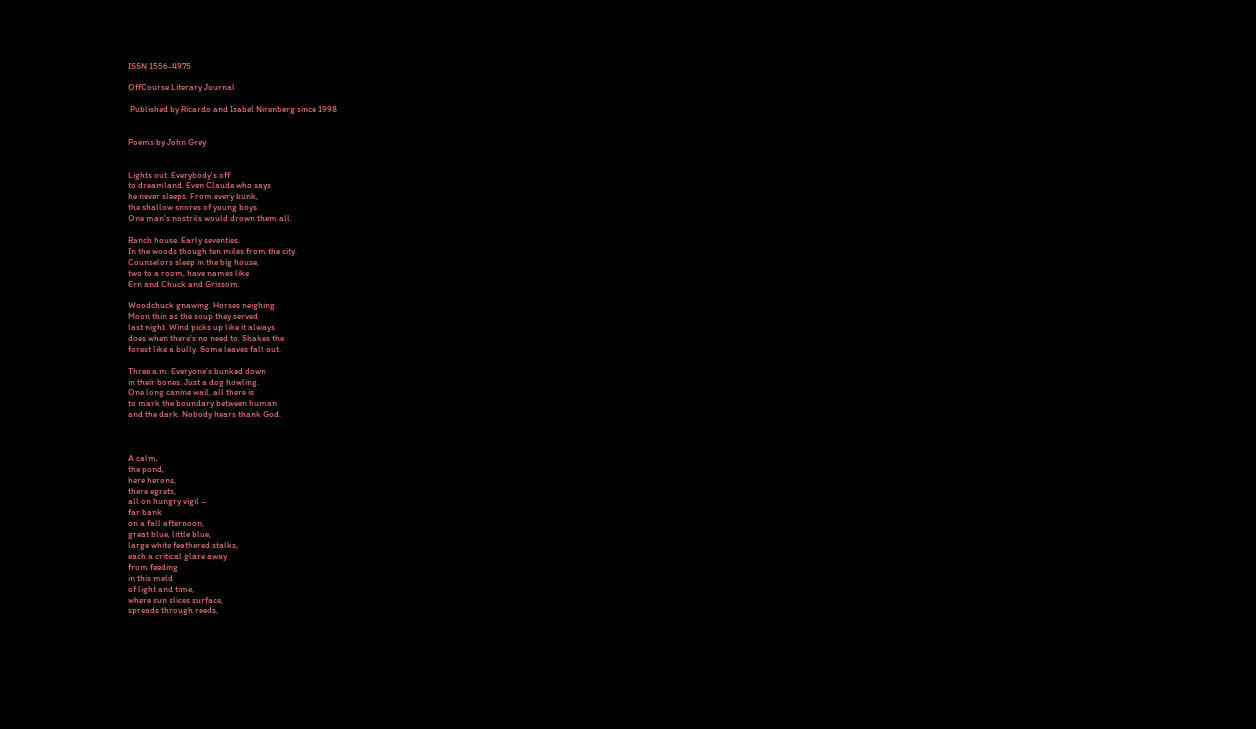ISSN 1556-4975

OffCourse Literary Journal

 Published by Ricardo and Isabel Nirenberg since 1998


Poems by John Grey


Lights out. Everybody's off
to dreamland. Even Claude who says
he never sleeps. From every bunk,
the shallow snores of young boys.
One man's nostrils would drown them all.

Ranch house. Early seventies.
In the woods though ten miles from the city.
Counselors sleep in the big house,
two to a room, have names like
Ern and Chuck and Grissom.

Woodchuck gnawing. Horses neighing.
Moon thin as the soup they served
last night. Wind picks up like it always
does when there's no need to. Shakes the
forest like a bully. Some leaves fall out.

Three a.m. Everyone's bunked down
in their bones. Just a dog howling.
One long canine wail, all there is
to mark the boundary between human
and the dark. Nobody hears thank God.



A calm,
the pond,
here herons,
there egrets,
all on hungry vigil –
far bank
on a fall afternoon,
great blue, little blue,
large white feathered stalks,
each a critical glare away
from feeding
in this meld
of light and time,
where sun slices surface,
spreads through reeds,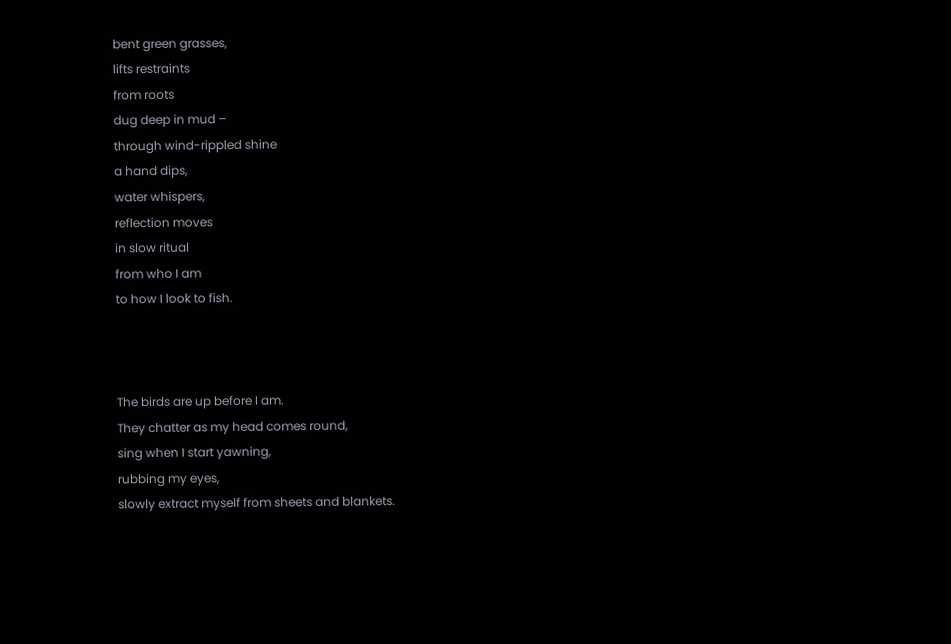bent green grasses,
lifts restraints
from roots
dug deep in mud –
through wind-rippled shine
a hand dips,
water whispers,
reflection moves
in slow ritual
from who I am
to how I look to fish.



The birds are up before I am.
They chatter as my head comes round,
sing when I start yawning,
rubbing my eyes,
slowly extract myself from sheets and blankets.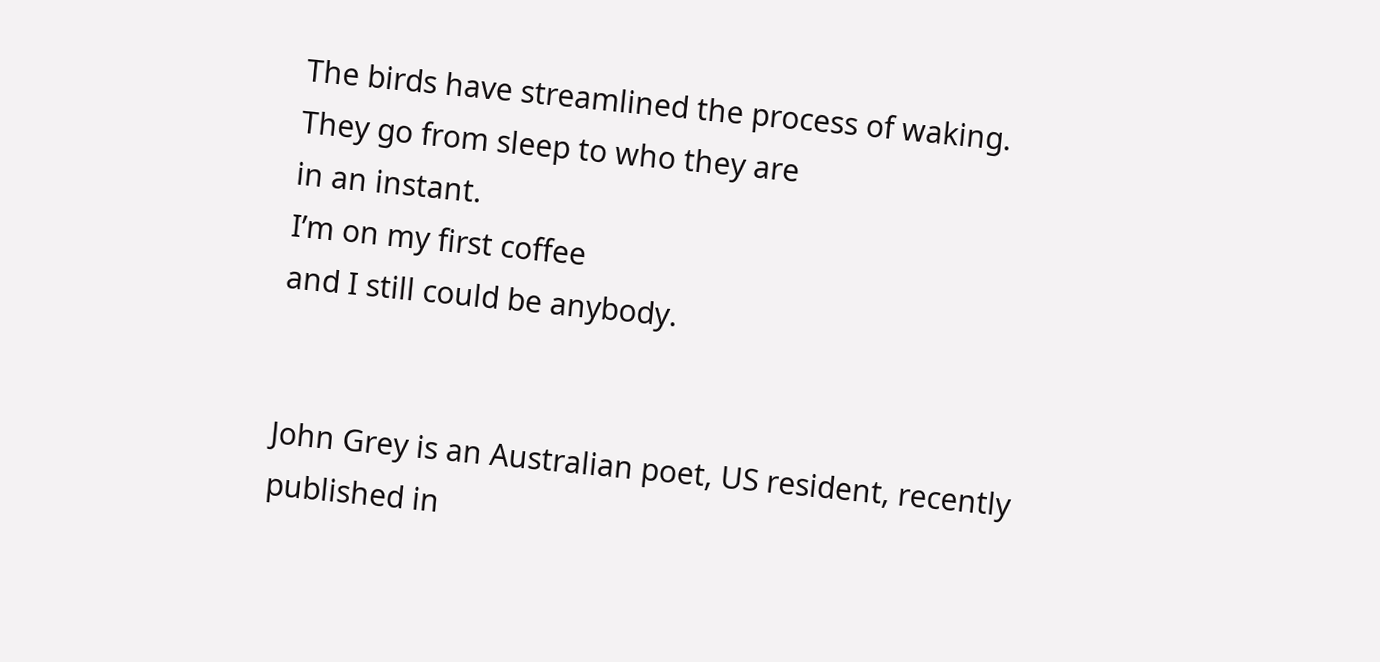The birds have streamlined the process of waking.
They go from sleep to who they are
in an instant.
I’m on my first coffee
and I still could be anybody.


John Grey is an Australian poet, US resident, recently published in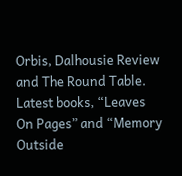Orbis, Dalhousie Review and The Round Table. Latest books, “Leaves On Pages” and “Memory Outside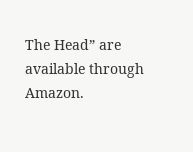The Head” are available through Amazon.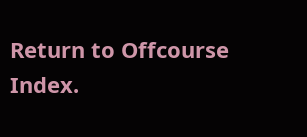Return to Offcourse Index.